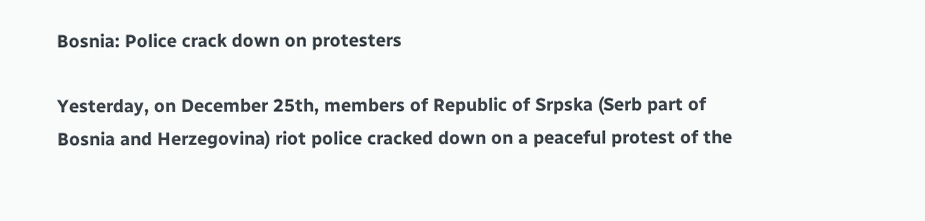Bosnia: Police crack down on protesters

Yesterday, on December 25th, members of Republic of Srpska (Serb part of Bosnia and Herzegovina) riot police cracked down on a peaceful protest of the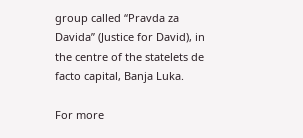group called “Pravda za Davida” (Justice for David), in the centre of the statelets de facto capital, Banja Luka.

For more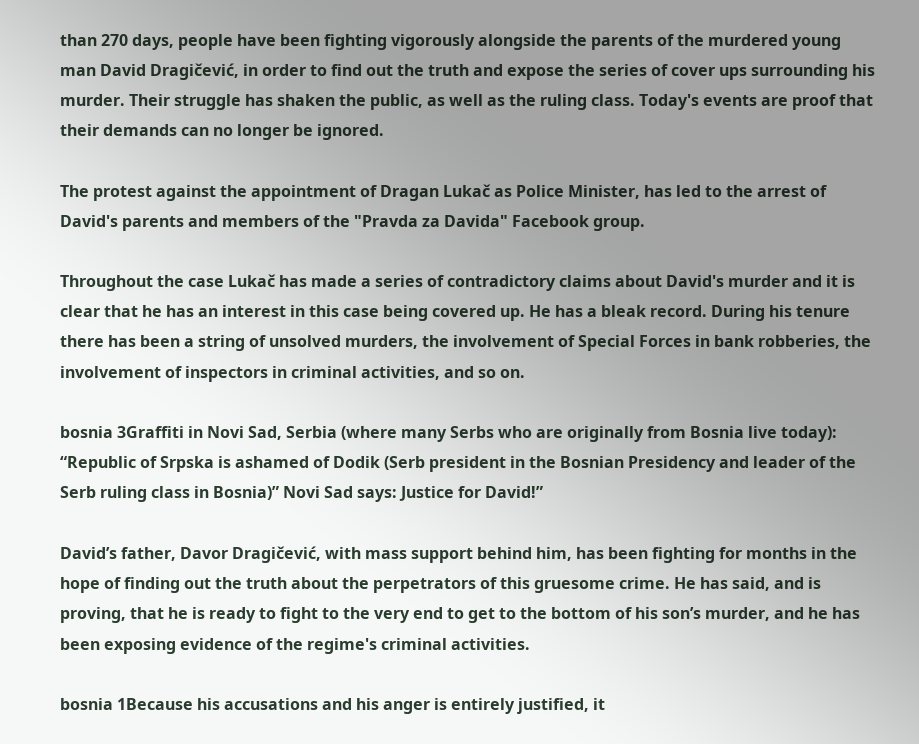than 270 days, people have been fighting vigorously alongside the parents of the murdered young man David Dragičević, in order to find out the truth and expose the series of cover ups surrounding his murder. Their struggle has shaken the public, as well as the ruling class. Today's events are proof that their demands can no longer be ignored.

The protest against the appointment of Dragan Lukač as Police Minister, has led to the arrest of David's parents and members of the "Pravda za Davida" Facebook group.

Throughout the case Lukač has made a series of contradictory claims about David's murder and it is clear that he has an interest in this case being covered up. He has a bleak record. During his tenure there has been a string of unsolved murders, the involvement of Special Forces in bank robberies, the involvement of inspectors in criminal activities, and so on.

bosnia 3Graffiti in Novi Sad, Serbia (where many Serbs who are originally from Bosnia live today): “Republic of Srpska is ashamed of Dodik (Serb president in the Bosnian Presidency and leader of the Serb ruling class in Bosnia)” Novi Sad says: Justice for David!”

David’s father, Davor Dragičević, with mass support behind him, has been fighting for months in the hope of finding out the truth about the perpetrators of this gruesome crime. He has said, and is proving, that he is ready to fight to the very end to get to the bottom of his son’s murder, and he has been exposing evidence of the regime's criminal activities.

bosnia 1Because his accusations and his anger is entirely justified, it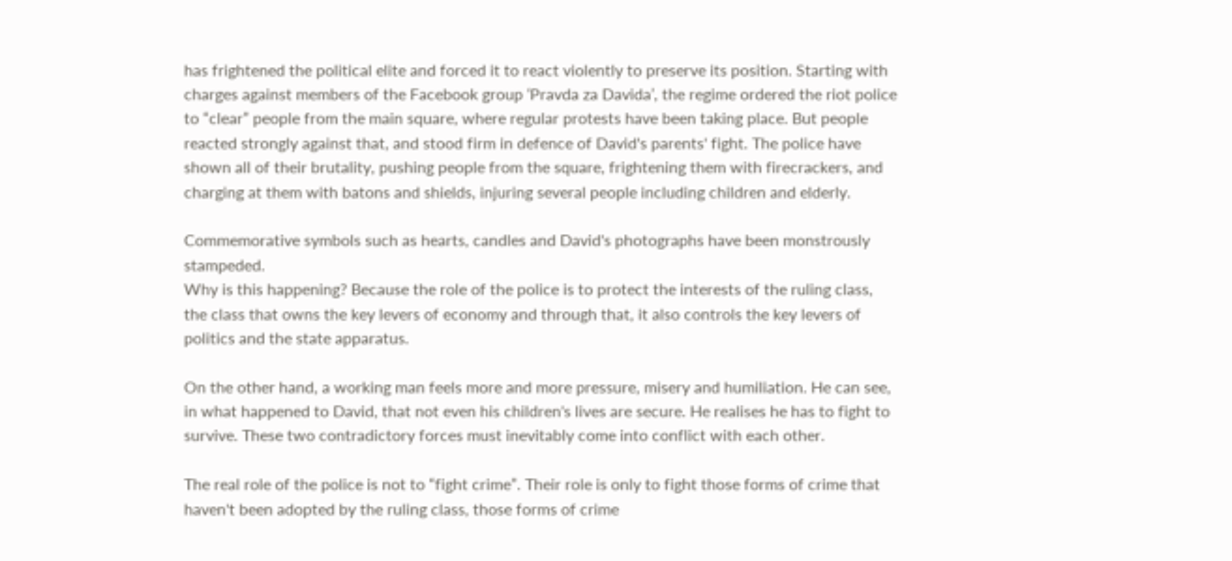has frightened the political elite and forced it to react violently to preserve its position. Starting with charges against members of the Facebook group ‘Pravda za Davida’, the regime ordered the riot police  to “clear” people from the main square, where regular protests have been taking place. But people reacted strongly against that, and stood firm in defence of David's parents' fight. The police have shown all of their brutality, pushing people from the square, frightening them with firecrackers, and charging at them with batons and shields, injuring several people including children and elderly.

Commemorative symbols such as hearts, candles and David's photographs have been monstrously stampeded.
Why is this happening? Because the role of the police is to protect the interests of the ruling class, the class that owns the key levers of economy and through that, it also controls the key levers of politics and the state apparatus.

On the other hand, a working man feels more and more pressure, misery and humiliation. He can see, in what happened to David, that not even his children's lives are secure. He realises he has to fight to survive. These two contradictory forces must inevitably come into conflict with each other.

The real role of the police is not to “fight crime”. Their role is only to fight those forms of crime that haven't been adopted by the ruling class, those forms of crime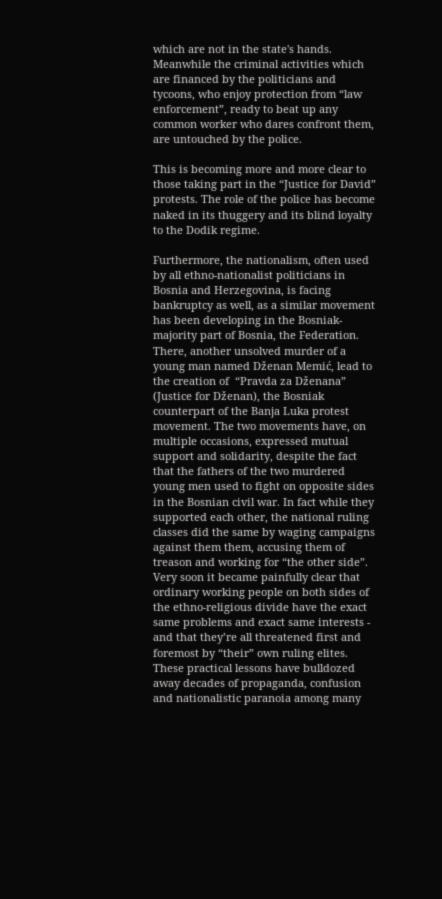which are not in the state's hands. Meanwhile the criminal activities which are financed by the politicians and tycoons, who enjoy protection from “law enforcement”, ready to beat up any common worker who dares confront them, are untouched by the police.

This is becoming more and more clear to those taking part in the “Justice for David” protests. The role of the police has become naked in its thuggery and its blind loyalty to the Dodik regime.

Furthermore, the nationalism, often used by all ethno-nationalist politicians in Bosnia and Herzegovina, is facing bankruptcy as well, as a similar movement has been developing in the Bosniak-majority part of Bosnia, the Federation. There, another unsolved murder of a young man named Dženan Memić, lead to the creation of  “Pravda za Dženana” (Justice for Dženan), the Bosniak counterpart of the Banja Luka protest movement. The two movements have, on multiple occasions, expressed mutual support and solidarity, despite the fact that the fathers of the two murdered young men used to fight on opposite sides in the Bosnian civil war. In fact while they supported each other, the national ruling classes did the same by waging campaigns against them them, accusing them of treason and working for “the other side”. Very soon it became painfully clear that ordinary working people on both sides of the ethno-religious divide have the exact same problems and exact same interests - and that they’re all threatened first and foremost by “their” own ruling elites. These practical lessons have bulldozed away decades of propaganda, confusion and nationalistic paranoia among many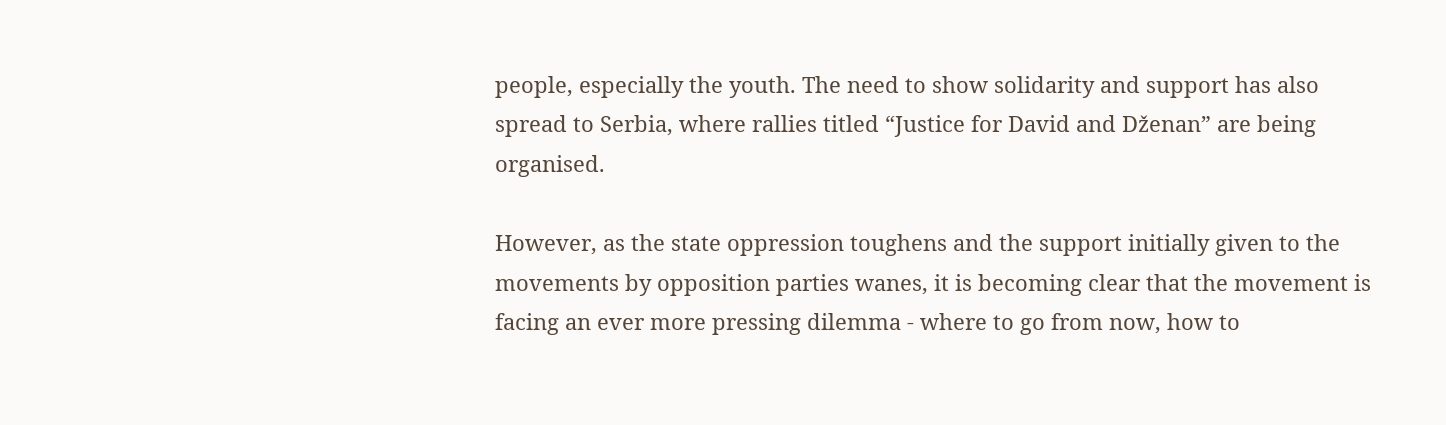people, especially the youth. The need to show solidarity and support has also spread to Serbia, where rallies titled “Justice for David and Dženan” are being organised.

However, as the state oppression toughens and the support initially given to the movements by opposition parties wanes, it is becoming clear that the movement is facing an ever more pressing dilemma - where to go from now, how to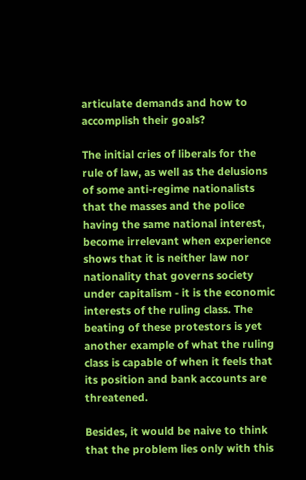articulate demands and how to accomplish their goals?

The initial cries of liberals for the rule of law, as well as the delusions of some anti-regime nationalists that the masses and the police having the same national interest, become irrelevant when experience shows that it is neither law nor nationality that governs society under capitalism - it is the economic interests of the ruling class. The beating of these protestors is yet another example of what the ruling class is capable of when it feels that its position and bank accounts are threatened.

Besides, it would be naive to think that the problem lies only with this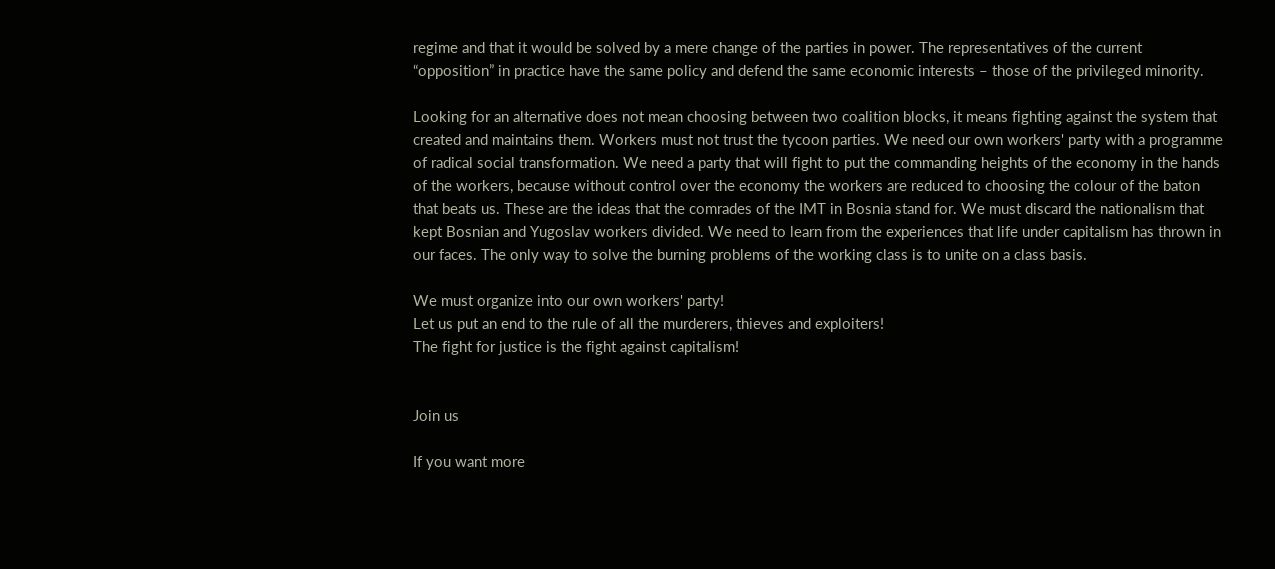regime and that it would be solved by a mere change of the parties in power. The representatives of the current “opposition” in practice have the same policy and defend the same economic interests – those of the privileged minority.

Looking for an alternative does not mean choosing between two coalition blocks, it means fighting against the system that created and maintains them. Workers must not trust the tycoon parties. We need our own workers' party with a programme of radical social transformation. We need a party that will fight to put the commanding heights of the economy in the hands of the workers, because without control over the economy the workers are reduced to choosing the colour of the baton that beats us. These are the ideas that the comrades of the IMT in Bosnia stand for. We must discard the nationalism that kept Bosnian and Yugoslav workers divided. We need to learn from the experiences that life under capitalism has thrown in our faces. The only way to solve the burning problems of the working class is to unite on a class basis.

We must organize into our own workers' party!
Let us put an end to the rule of all the murderers, thieves and exploiters!
The fight for justice is the fight against capitalism!


Join us

If you want more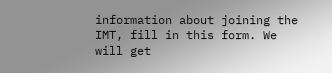information about joining the IMT, fill in this form. We will get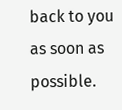back to you as soon as possible.